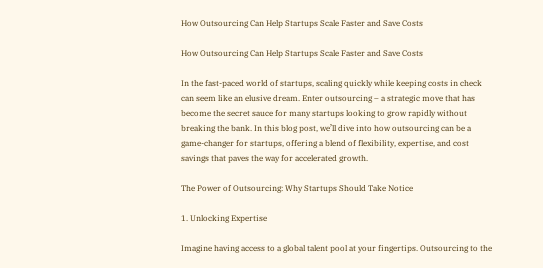How Outsourcing Can Help Startups Scale Faster and Save Costs

How Outsourcing Can Help Startups Scale Faster and Save Costs

In the fast-paced world of startups, scaling quickly while keeping costs in check can seem like an elusive dream. Enter outsourcing – a strategic move that has become the secret sauce for many startups looking to grow rapidly without breaking the bank. In this blog post, we’ll dive into how outsourcing can be a game-changer for startups, offering a blend of flexibility, expertise, and cost savings that paves the way for accelerated growth.

The Power of Outsourcing: Why Startups Should Take Notice

1. Unlocking Expertise

Imagine having access to a global talent pool at your fingertips. Outsourcing to the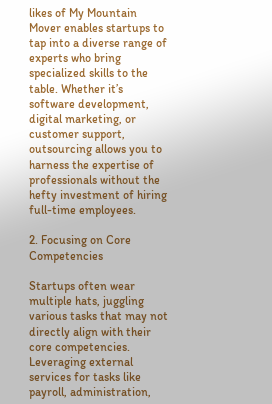likes of My Mountain Mover enables startups to tap into a diverse range of experts who bring specialized skills to the table. Whether it’s software development, digital marketing, or customer support, outsourcing allows you to harness the expertise of professionals without the hefty investment of hiring full-time employees.

2. Focusing on Core Competencies

Startups often wear multiple hats, juggling various tasks that may not directly align with their core competencies. Leveraging external services for tasks like payroll, administration,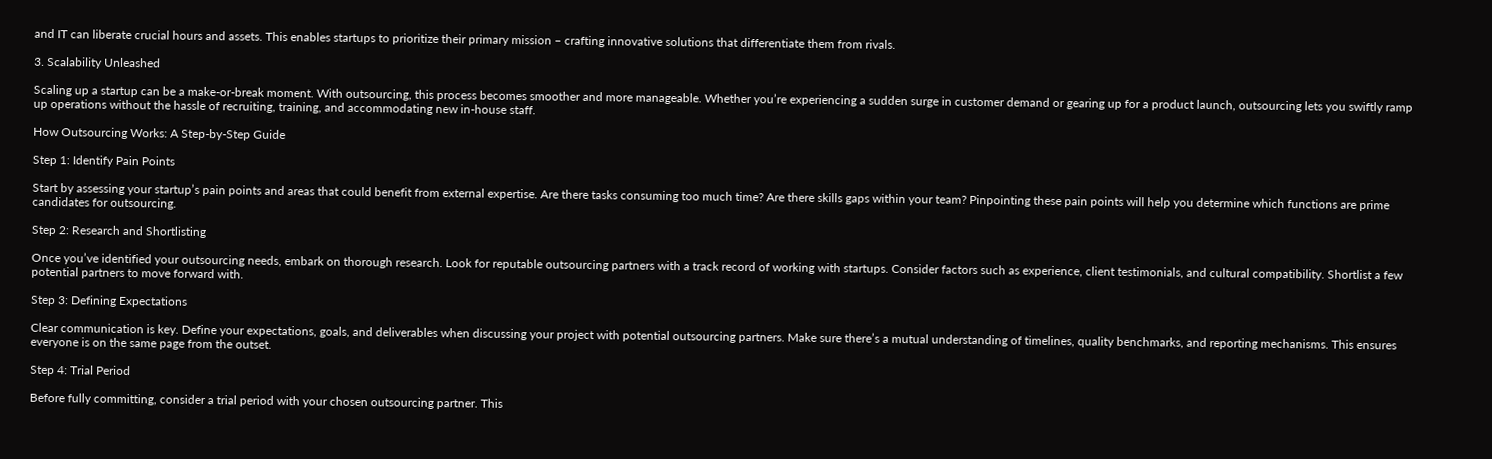and IT can liberate crucial hours and assets. This enables startups to prioritize their primary mission – crafting innovative solutions that differentiate them from rivals.

3. Scalability Unleashed

Scaling up a startup can be a make-or-break moment. With outsourcing, this process becomes smoother and more manageable. Whether you’re experiencing a sudden surge in customer demand or gearing up for a product launch, outsourcing lets you swiftly ramp up operations without the hassle of recruiting, training, and accommodating new in-house staff.

How Outsourcing Works: A Step-by-Step Guide

Step 1: Identify Pain Points

Start by assessing your startup’s pain points and areas that could benefit from external expertise. Are there tasks consuming too much time? Are there skills gaps within your team? Pinpointing these pain points will help you determine which functions are prime candidates for outsourcing.

Step 2: Research and Shortlisting

Once you’ve identified your outsourcing needs, embark on thorough research. Look for reputable outsourcing partners with a track record of working with startups. Consider factors such as experience, client testimonials, and cultural compatibility. Shortlist a few potential partners to move forward with.

Step 3: Defining Expectations

Clear communication is key. Define your expectations, goals, and deliverables when discussing your project with potential outsourcing partners. Make sure there’s a mutual understanding of timelines, quality benchmarks, and reporting mechanisms. This ensures everyone is on the same page from the outset.

Step 4: Trial Period

Before fully committing, consider a trial period with your chosen outsourcing partner. This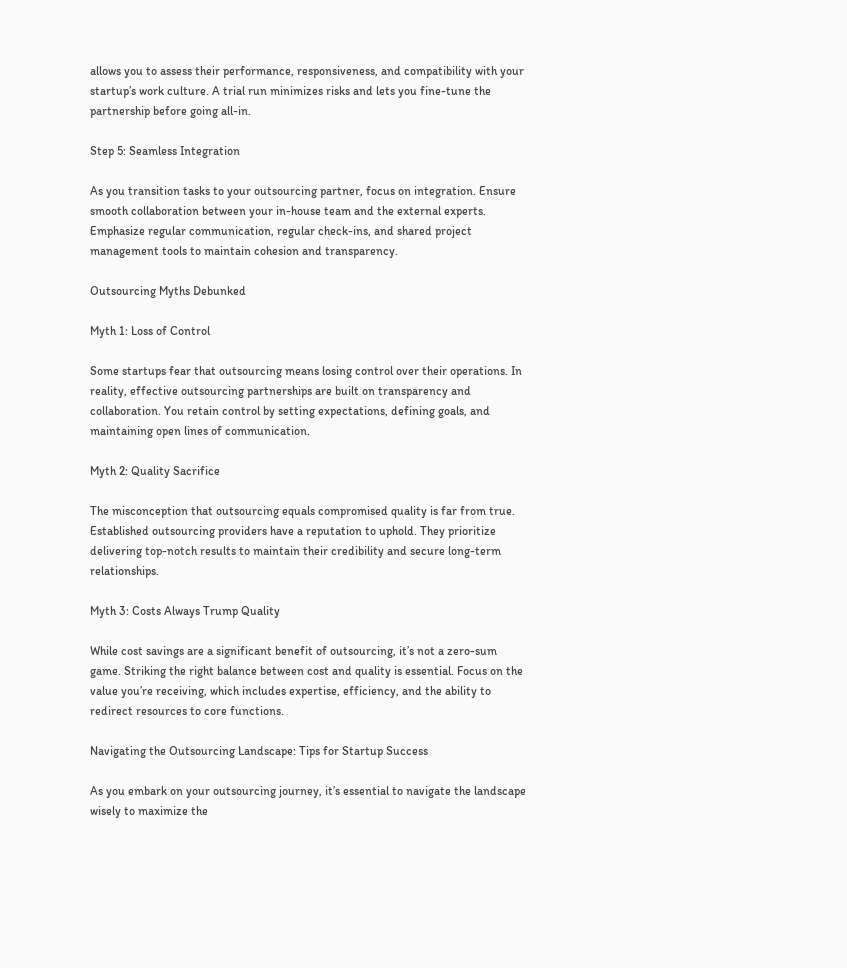allows you to assess their performance, responsiveness, and compatibility with your startup’s work culture. A trial run minimizes risks and lets you fine-tune the partnership before going all-in.

Step 5: Seamless Integration

As you transition tasks to your outsourcing partner, focus on integration. Ensure smooth collaboration between your in-house team and the external experts. Emphasize regular communication, regular check-ins, and shared project management tools to maintain cohesion and transparency.

Outsourcing Myths Debunked

Myth 1: Loss of Control

Some startups fear that outsourcing means losing control over their operations. In reality, effective outsourcing partnerships are built on transparency and collaboration. You retain control by setting expectations, defining goals, and maintaining open lines of communication.

Myth 2: Quality Sacrifice

The misconception that outsourcing equals compromised quality is far from true. Established outsourcing providers have a reputation to uphold. They prioritize delivering top-notch results to maintain their credibility and secure long-term relationships.

Myth 3: Costs Always Trump Quality

While cost savings are a significant benefit of outsourcing, it’s not a zero-sum game. Striking the right balance between cost and quality is essential. Focus on the value you’re receiving, which includes expertise, efficiency, and the ability to redirect resources to core functions.

Navigating the Outsourcing Landscape: Tips for Startup Success

As you embark on your outsourcing journey, it’s essential to navigate the landscape wisely to maximize the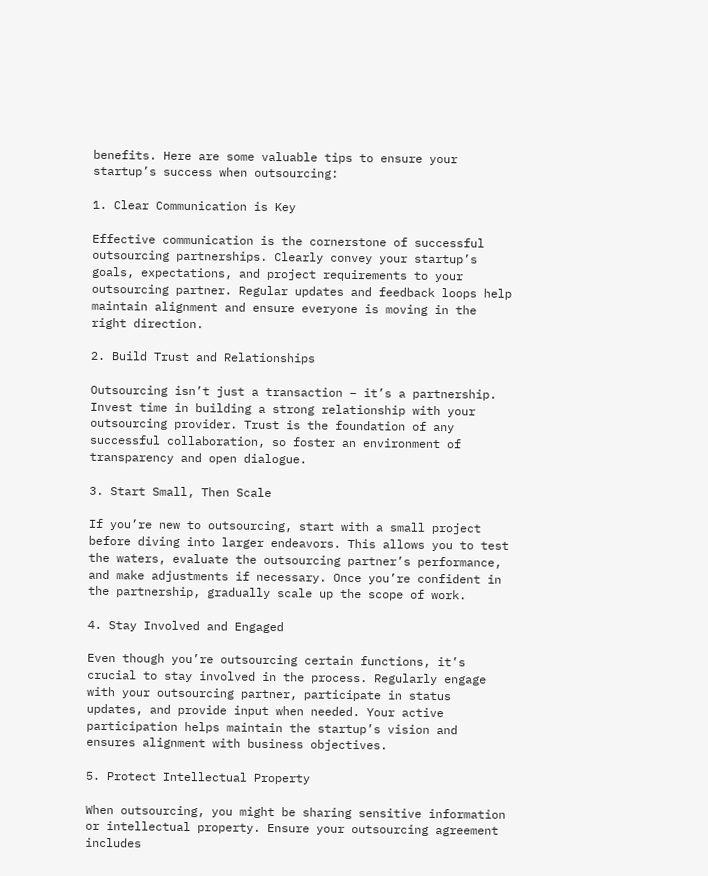benefits. Here are some valuable tips to ensure your startup’s success when outsourcing:

1. Clear Communication is Key

Effective communication is the cornerstone of successful outsourcing partnerships. Clearly convey your startup’s goals, expectations, and project requirements to your outsourcing partner. Regular updates and feedback loops help maintain alignment and ensure everyone is moving in the right direction.

2. Build Trust and Relationships

Outsourcing isn’t just a transaction – it’s a partnership. Invest time in building a strong relationship with your outsourcing provider. Trust is the foundation of any successful collaboration, so foster an environment of transparency and open dialogue.

3. Start Small, Then Scale

If you’re new to outsourcing, start with a small project before diving into larger endeavors. This allows you to test the waters, evaluate the outsourcing partner’s performance, and make adjustments if necessary. Once you’re confident in the partnership, gradually scale up the scope of work.

4. Stay Involved and Engaged

Even though you’re outsourcing certain functions, it’s crucial to stay involved in the process. Regularly engage with your outsourcing partner, participate in status updates, and provide input when needed. Your active participation helps maintain the startup’s vision and ensures alignment with business objectives.

5. Protect Intellectual Property

When outsourcing, you might be sharing sensitive information or intellectual property. Ensure your outsourcing agreement includes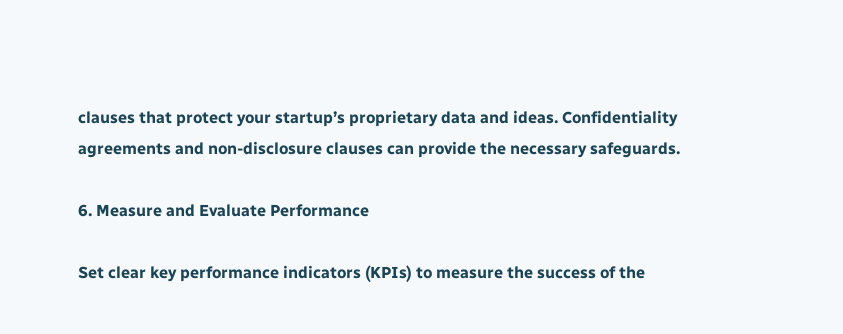clauses that protect your startup’s proprietary data and ideas. Confidentiality agreements and non-disclosure clauses can provide the necessary safeguards.

6. Measure and Evaluate Performance

Set clear key performance indicators (KPIs) to measure the success of the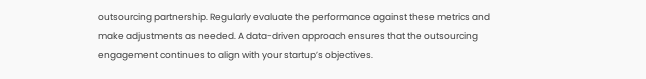outsourcing partnership. Regularly evaluate the performance against these metrics and make adjustments as needed. A data-driven approach ensures that the outsourcing engagement continues to align with your startup’s objectives.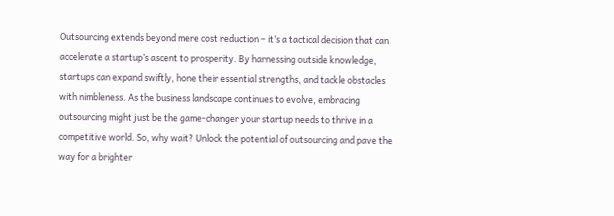Outsourcing extends beyond mere cost reduction – it’s a tactical decision that can accelerate a startup’s ascent to prosperity. By harnessing outside knowledge, startups can expand swiftly, hone their essential strengths, and tackle obstacles with nimbleness. As the business landscape continues to evolve, embracing outsourcing might just be the game-changer your startup needs to thrive in a competitive world. So, why wait? Unlock the potential of outsourcing and pave the way for a brighter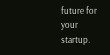future for your startup.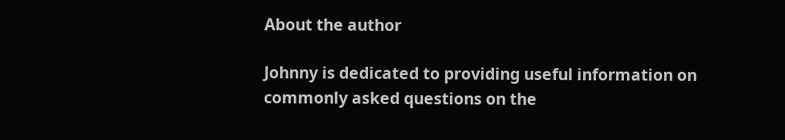About the author

Johnny is dedicated to providing useful information on commonly asked questions on the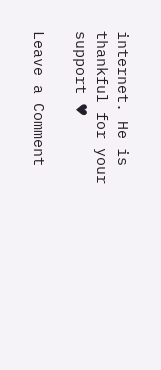internet. He is thankful for your support ♥

Leave a Comment